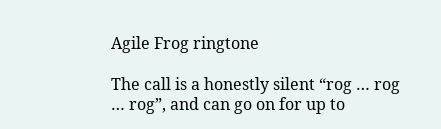Agile Frog ringtone

The call is a honestly silent “rog … rog … rog”, and can go on for up to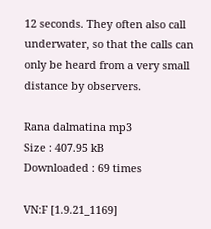12 seconds. They often also call underwater, so that the calls can only be heard from a very small distance by observers.

Rana dalmatina mp3
Size : 407.95 kB
Downloaded : 69 times

VN:F [1.9.21_1169]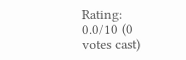Rating: 0.0/10 (0 votes cast)